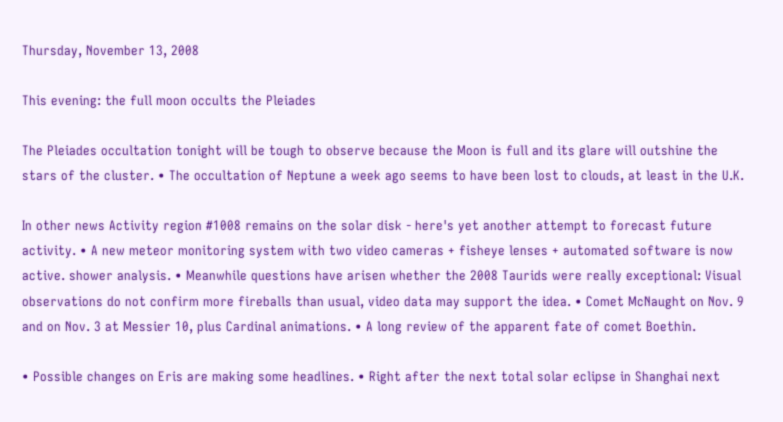Thursday, November 13, 2008

This evening: the full moon occults the Pleiades

The Pleiades occultation tonight will be tough to observe because the Moon is full and its glare will outshine the stars of the cluster. • The occultation of Neptune a week ago seems to have been lost to clouds, at least in the U.K.

In other news Activity region #1008 remains on the solar disk - here's yet another attempt to forecast future activity. • A new meteor monitoring system with two video cameras + fisheye lenses + automated software is now active. shower analysis. • Meanwhile questions have arisen whether the 2008 Taurids were really exceptional: Visual observations do not confirm more fireballs than usual, video data may support the idea. • Comet McNaught on Nov. 9 and on Nov. 3 at Messier 10, plus Cardinal animations. • A long review of the apparent fate of comet Boethin.

• Possible changes on Eris are making some headlines. • Right after the next total solar eclipse in Shanghai next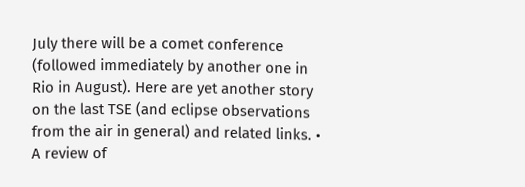July there will be a comet conference (followed immediately by another one in Rio in August). Here are yet another story on the last TSE (and eclipse observations from the air in general) and related links. • A review of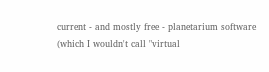current - and mostly free - planetarium software (which I wouldn't call "virtual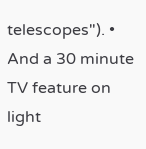telescopes"). • And a 30 minute TV feature on light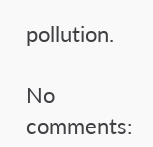pollution.

No comments: